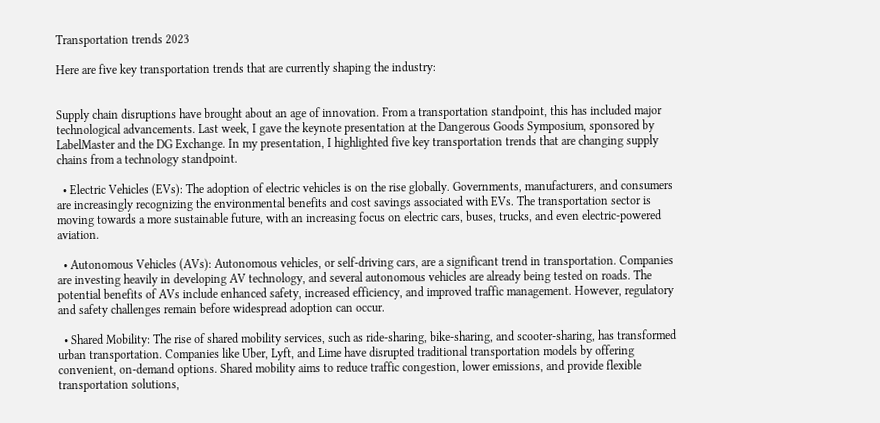Transportation trends 2023

Here are five key transportation trends that are currently shaping the industry:


Supply chain disruptions have brought about an age of innovation. From a transportation standpoint, this has included major technological advancements. Last week, I gave the keynote presentation at the Dangerous Goods Symposium, sponsored by LabelMaster and the DG Exchange. In my presentation, I highlighted five key transportation trends that are changing supply chains from a technology standpoint.

  • Electric Vehicles (EVs): The adoption of electric vehicles is on the rise globally. Governments, manufacturers, and consumers are increasingly recognizing the environmental benefits and cost savings associated with EVs. The transportation sector is moving towards a more sustainable future, with an increasing focus on electric cars, buses, trucks, and even electric-powered aviation.

  • Autonomous Vehicles (AVs): Autonomous vehicles, or self-driving cars, are a significant trend in transportation. Companies are investing heavily in developing AV technology, and several autonomous vehicles are already being tested on roads. The potential benefits of AVs include enhanced safety, increased efficiency, and improved traffic management. However, regulatory and safety challenges remain before widespread adoption can occur.

  • Shared Mobility: The rise of shared mobility services, such as ride-sharing, bike-sharing, and scooter-sharing, has transformed urban transportation. Companies like Uber, Lyft, and Lime have disrupted traditional transportation models by offering convenient, on-demand options. Shared mobility aims to reduce traffic congestion, lower emissions, and provide flexible transportation solutions,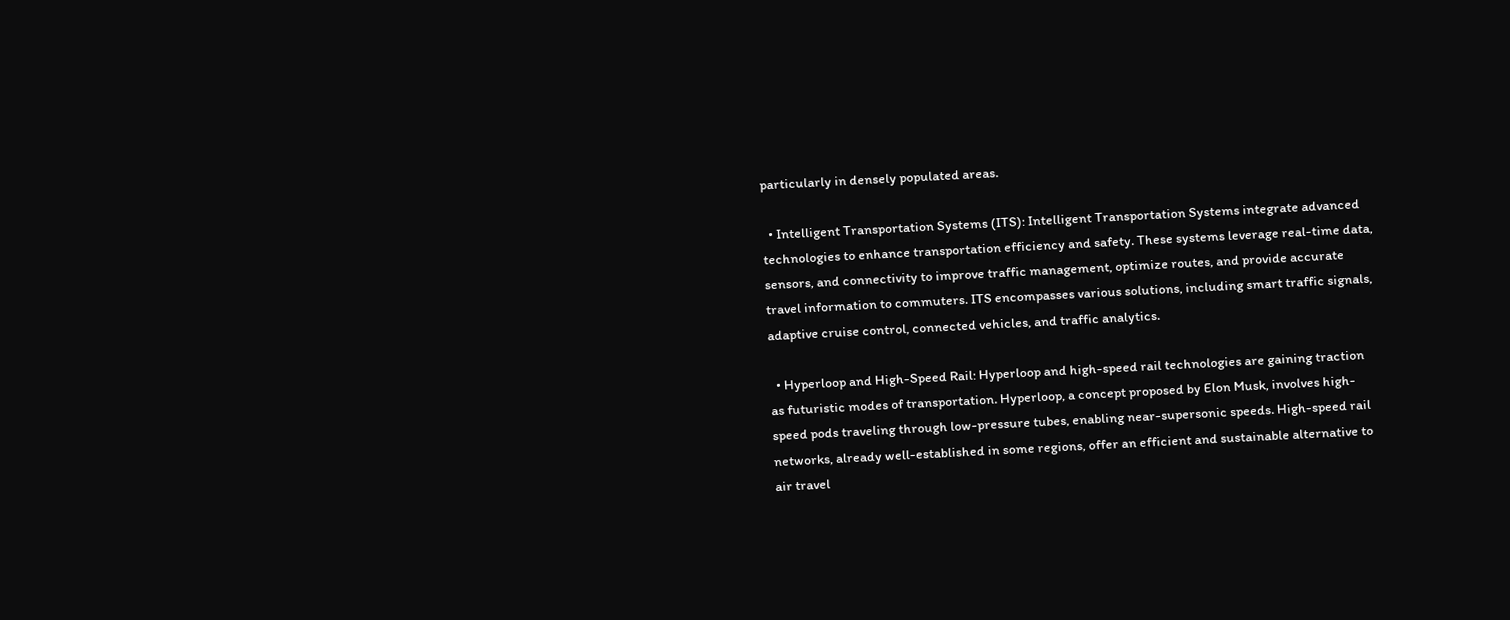particularly in densely populated areas.

  • Intelligent Transportation Systems (ITS): Intelligent Transportation Systems integrate advanced technologies to enhance transportation efficiency and safety. These systems leverage real-time data, sensors, and connectivity to improve traffic management, optimize routes, and provide accurate travel information to commuters. ITS encompasses various solutions, including smart traffic signals, adaptive cruise control, connected vehicles, and traffic analytics.

  • Hyperloop and High-Speed Rail: Hyperloop and high-speed rail technologies are gaining traction as futuristic modes of transportation. Hyperloop, a concept proposed by Elon Musk, involves high-speed pods traveling through low-pressure tubes, enabling near-supersonic speeds. High-speed rail networks, already well-established in some regions, offer an efficient and sustainable alternative to air travel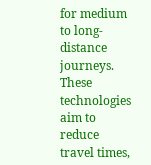for medium to long-distance journeys. These technologies aim to reduce travel times,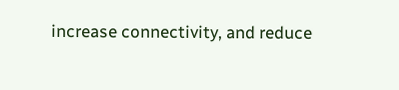increase connectivity, and reduce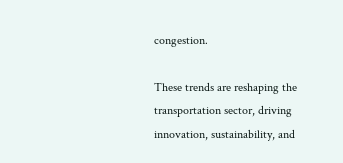congestion.

These trends are reshaping the transportation sector, driving innovation, sustainability, and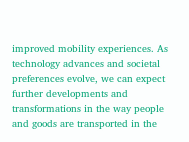improved mobility experiences. As technology advances and societal preferences evolve, we can expect further developments and transformations in the way people and goods are transported in the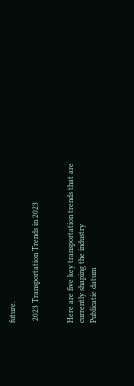future.

 2023 Transportation Trends in 2023


Here are five key transportation trends that are currently shaping the industry
Publicatie datum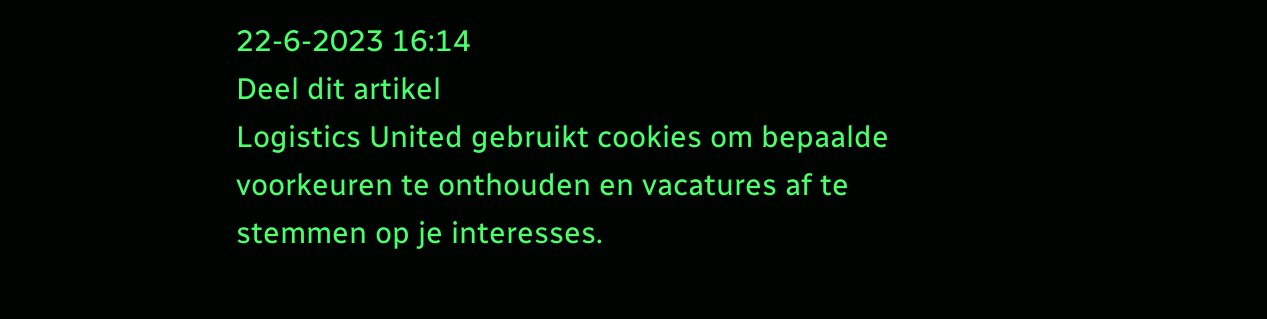22-6-2023 16:14
Deel dit artikel
Logistics United gebruikt cookies om bepaalde voorkeuren te onthouden en vacatures af te stemmen op je interesses.